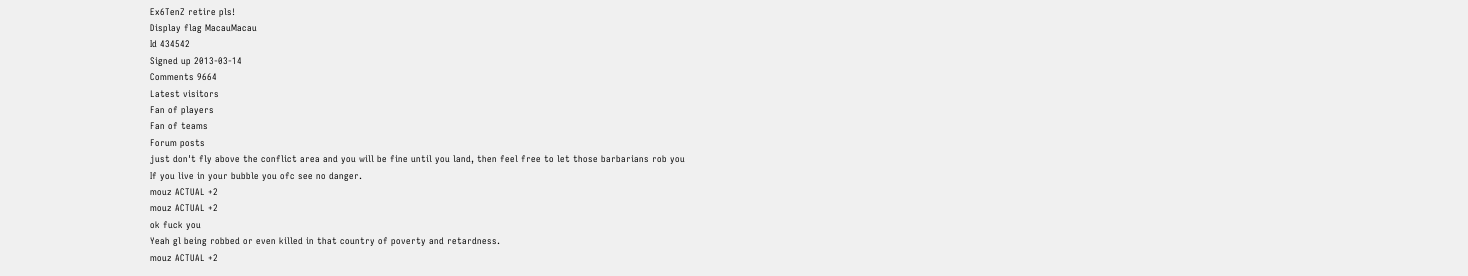Ex6TenZ retire pls!
Display flag MacauMacau
Id 434542
Signed up 2013-03-14
Comments 9664
Latest visitors
Fan of players
Fan of teams
Forum posts
just don't fly above the conflict area and you will be fine until you land, then feel free to let those barbarians rob you
If you live in your bubble you ofc see no danger.
mouz ACTUAL +2
mouz ACTUAL +2
ok fuck you
Yeah gl being robbed or even killed in that country of poverty and retardness.
mouz ACTUAL +2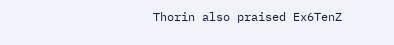Thorin also praised Ex6TenZ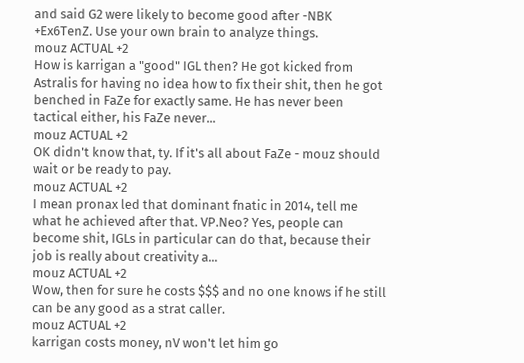and said G2 were likely to become good after -NBK +Ex6TenZ. Use your own brain to analyze things.
mouz ACTUAL +2
How is karrigan a "good" IGL then? He got kicked from Astralis for having no idea how to fix their shit, then he got benched in FaZe for exactly same. He has never been tactical either, his FaZe never...
mouz ACTUAL +2
OK didn't know that, ty. If it's all about FaZe - mouz should wait or be ready to pay.
mouz ACTUAL +2
I mean pronax led that dominant fnatic in 2014, tell me what he achieved after that. VP.Neo? Yes, people can become shit, IGLs in particular can do that, because their job is really about creativity a...
mouz ACTUAL +2
Wow, then for sure he costs $$$ and no one knows if he still can be any good as a strat caller.
mouz ACTUAL +2
karrigan costs money, nV won't let him go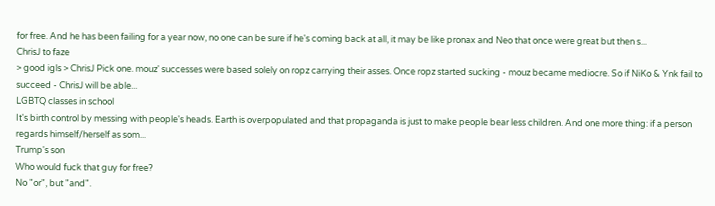for free. And he has been failing for a year now, no one can be sure if he's coming back at all, it may be like pronax and Neo that once were great but then s...
ChrisJ to faze
> good igls > ChrisJ Pick one. mouz' successes were based solely on ropz carrying their asses. Once ropz started sucking - mouz became mediocre. So if NiKo & Ynk fail to succeed - ChrisJ will be able...
LGBTQ classes in school
It's birth control by messing with people's heads. Earth is overpopulated and that propaganda is just to make people bear less children. And one more thing: if a person regards himself/herself as som...
Trump's son
Who would fuck that guy for free?
No "or", but "and".